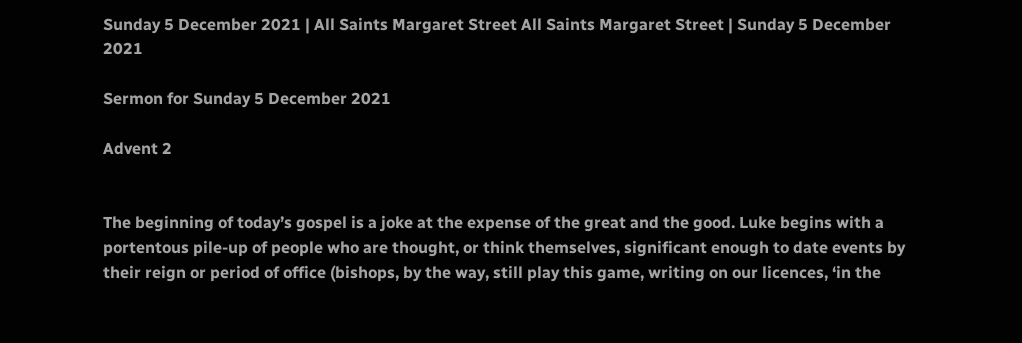Sunday 5 December 2021 | All Saints Margaret Street All Saints Margaret Street | Sunday 5 December 2021

Sermon for Sunday 5 December 2021

Advent 2


The beginning of today’s gospel is a joke at the expense of the great and the good. Luke begins with a portentous pile-up of people who are thought, or think themselves, significant enough to date events by their reign or period of office (bishops, by the way, still play this game, writing on our licences, ‘in the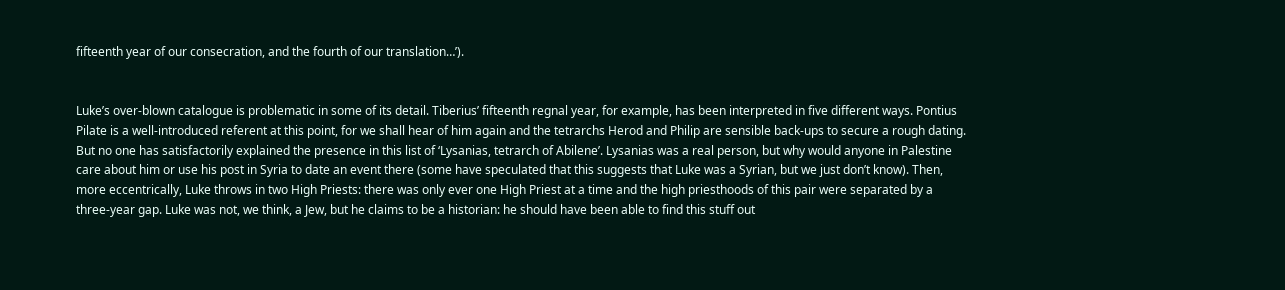fifteenth year of our consecration, and the fourth of our translation…’).


Luke’s over-blown catalogue is problematic in some of its detail. Tiberius’ fifteenth regnal year, for example, has been interpreted in five different ways. Pontius Pilate is a well-introduced referent at this point, for we shall hear of him again and the tetrarchs Herod and Philip are sensible back-ups to secure a rough dating. But no one has satisfactorily explained the presence in this list of ‘Lysanias, tetrarch of Abilene’. Lysanias was a real person, but why would anyone in Palestine care about him or use his post in Syria to date an event there (some have speculated that this suggests that Luke was a Syrian, but we just don’t know). Then, more eccentrically, Luke throws in two High Priests: there was only ever one High Priest at a time and the high priesthoods of this pair were separated by a three-year gap. Luke was not, we think, a Jew, but he claims to be a historian: he should have been able to find this stuff out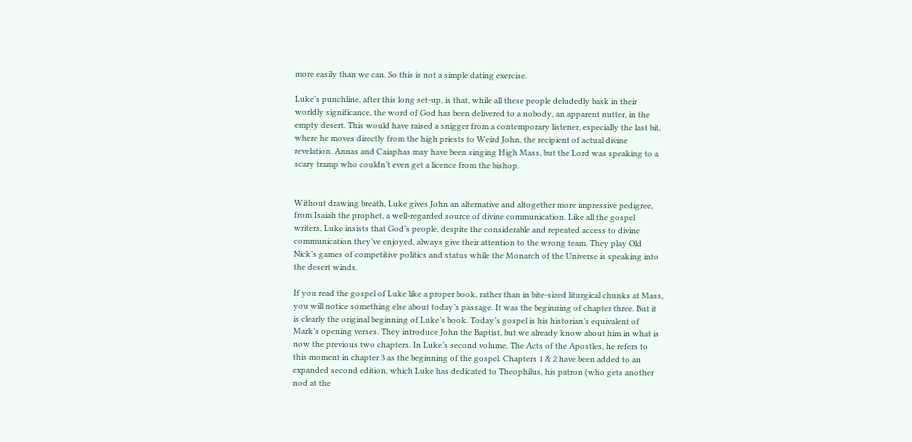more easily than we can. So this is not a simple dating exercise.

Luke’s punchline, after this long set-up, is that, while all these people deludedly bask in their worldly significance, the word of God has been delivered to a nobody, an apparent nutter, in the empty desert. This would have raised a snigger from a contemporary listener, especially the last bit, where he moves directly from the high priests to Weird John, the recipient of actual divine revelation. Annas and Caiaphas may have been singing High Mass, but the Lord was speaking to a scary tramp who couldn’t even get a licence from the bishop.


Without drawing breath, Luke gives John an alternative and altogether more impressive pedigree, from Isaiah the prophet, a well-regarded source of divine communication. Like all the gospel writers, Luke insists that God’s people, despite the considerable and repeated access to divine communication they’ve enjoyed, always give their attention to the wrong team. They play Old Nick’s games of competitive politics and status while the Monarch of the Universe is speaking into the desert winds.

If you read the gospel of Luke like a proper book, rather than in bite-sized liturgical chunks at Mass, you will notice something else about today’s passage. It was the beginning of chapter three. But it is clearly the original beginning of Luke’s book. Today’s gospel is his historian’s equivalent of Mark’s opening verses. They introduce John the Baptist, but we already know about him in what is now the previous two chapters. In Luke’s second volume, The Acts of the Apostles, he refers to this moment in chapter 3 as the beginning of the gospel. Chapters 1 & 2 have been added to an expanded second edition, which Luke has dedicated to Theophilus, his patron (who gets another nod at the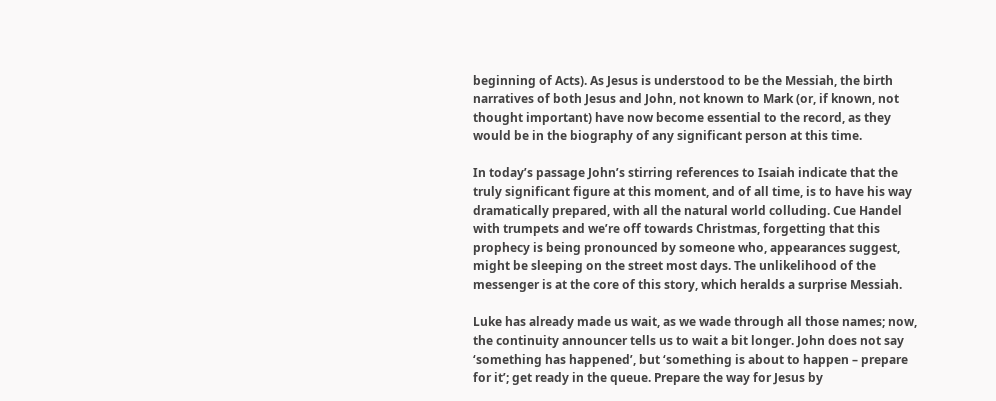beginning of Acts). As Jesus is understood to be the Messiah, the birth narratives of both Jesus and John, not known to Mark (or, if known, not thought important) have now become essential to the record, as they would be in the biography of any significant person at this time.

In today’s passage John’s stirring references to Isaiah indicate that the truly significant figure at this moment, and of all time, is to have his way dramatically prepared, with all the natural world colluding. Cue Handel with trumpets and we’re off towards Christmas, forgetting that this prophecy is being pronounced by someone who, appearances suggest, might be sleeping on the street most days. The unlikelihood of the messenger is at the core of this story, which heralds a surprise Messiah.

Luke has already made us wait, as we wade through all those names; now, the continuity announcer tells us to wait a bit longer. John does not say ‘something has happened’, but ‘something is about to happen – prepare for it’; get ready in the queue. Prepare the way for Jesus by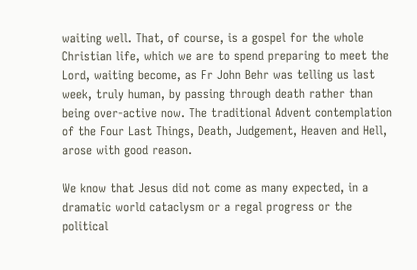waiting well. That, of course, is a gospel for the whole Christian life, which we are to spend preparing to meet the Lord, waiting become, as Fr John Behr was telling us last week, truly human, by passing through death rather than being over-active now. The traditional Advent contemplation of the Four Last Things, Death, Judgement, Heaven and Hell, arose with good reason.

We know that Jesus did not come as many expected, in a dramatic world cataclysm or a regal progress or the political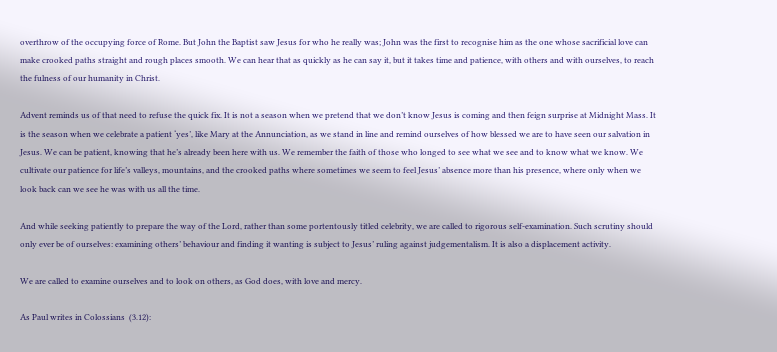overthrow of the occupying force of Rome. But John the Baptist saw Jesus for who he really was; John was the first to recognise him as the one whose sacrificial love can make crooked paths straight and rough places smooth. We can hear that as quickly as he can say it, but it takes time and patience, with others and with ourselves, to reach the fulness of our humanity in Christ.

Advent reminds us of that need to refuse the quick fix. It is not a season when we pretend that we don’t know Jesus is coming and then feign surprise at Midnight Mass. It is the season when we celebrate a patient ‘yes’, like Mary at the Annunciation, as we stand in line and remind ourselves of how blessed we are to have seen our salvation in Jesus. We can be patient, knowing that he’s already been here with us. We remember the faith of those who longed to see what we see and to know what we know. We cultivate our patience for life’s valleys, mountains, and the crooked paths where sometimes we seem to feel Jesus’ absence more than his presence, where only when we look back can we see he was with us all the time.

And while seeking patiently to prepare the way of the Lord, rather than some portentously titled celebrity, we are called to rigorous self-examination. Such scrutiny should only ever be of ourselves: examining others’ behaviour and finding it wanting is subject to Jesus’ ruling against judgementalism. It is also a displacement activity.

We are called to examine ourselves and to look on others, as God does, with love and mercy.

As Paul writes in Colossians  (3.12):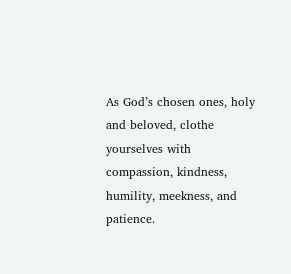As God’s chosen ones, holy and beloved, clothe yourselves with compassion, kindness, humility, meekness, and patience.